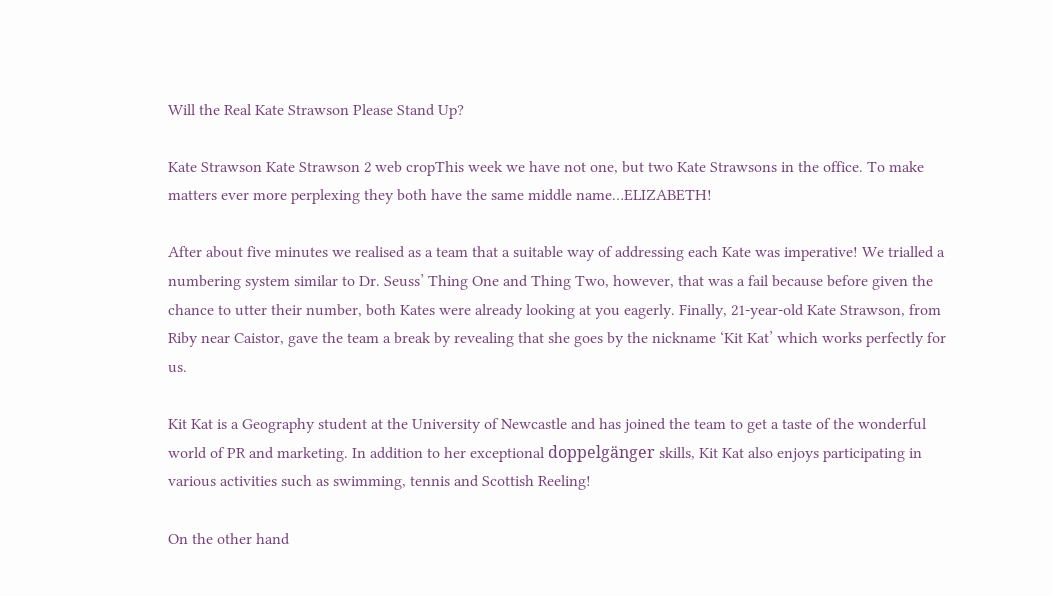Will the Real Kate Strawson Please Stand Up?

Kate Strawson Kate Strawson 2 web cropThis week we have not one, but two Kate Strawsons in the office. To make matters ever more perplexing they both have the same middle name…ELIZABETH!

After about five minutes we realised as a team that a suitable way of addressing each Kate was imperative! We trialled a numbering system similar to Dr. Seuss’ Thing One and Thing Two, however, that was a fail because before given the chance to utter their number, both Kates were already looking at you eagerly. Finally, 21-year-old Kate Strawson, from Riby near Caistor, gave the team a break by revealing that she goes by the nickname ‘Kit Kat’ which works perfectly for us.

Kit Kat is a Geography student at the University of Newcastle and has joined the team to get a taste of the wonderful world of PR and marketing. In addition to her exceptional doppelgänger skills, Kit Kat also enjoys participating in various activities such as swimming, tennis and Scottish Reeling!

On the other hand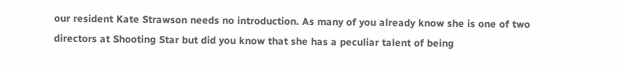our resident Kate Strawson needs no introduction. As many of you already know she is one of two directors at Shooting Star but did you know that she has a peculiar talent of being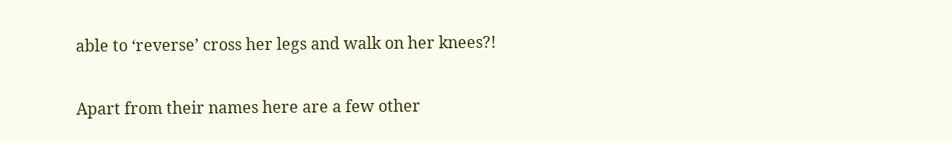able to ‘reverse’ cross her legs and walk on her knees?!

Apart from their names here are a few other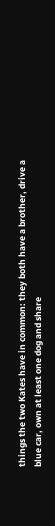things the two Kates have in common: they both have a brother, drive a blue car, own at least one dog and share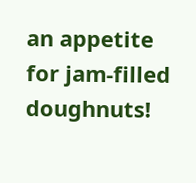an appetite for jam-filled doughnuts!